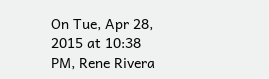On Tue, Apr 28, 2015 at 10:38 PM, Rene Rivera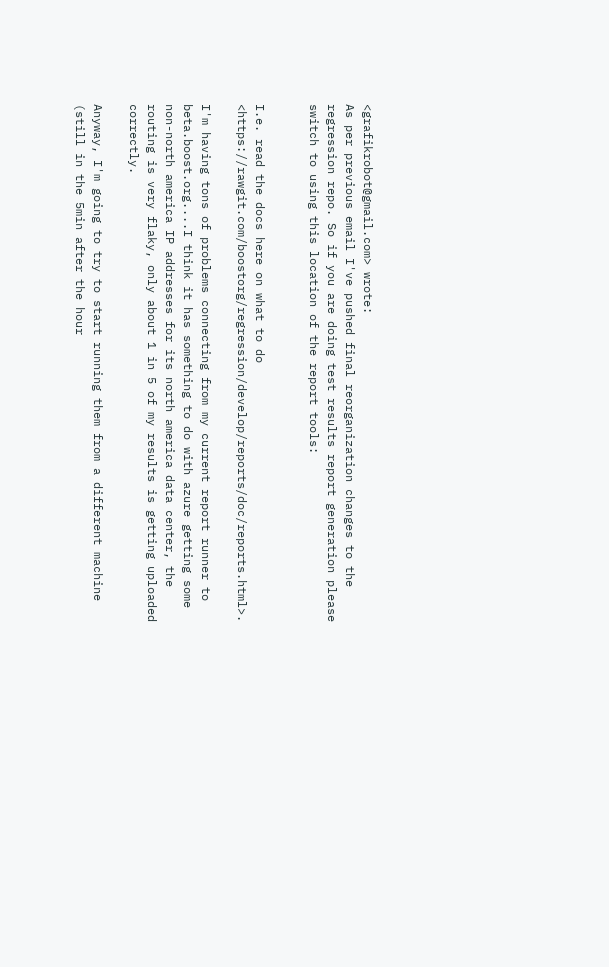<grafikrobot@gmail.com> wrote:
As per previous email I've pushed final reorganization changes to the regression repo. So if you are doing test results report generation please switch to using this location of the report tools:


I.e. read the docs here on what to do <https://rawgit.com/boostorg/regression/develop/reports/doc/reports.html>.

I'm having tons of problems connecting from my current report runner to beta.boost.org....I think it has something to do with azure getting some non-north america IP addresses for its north america data center, the routing is very flaky, only about 1 in 5 of my results is getting uploaded correctly.

Anyway, I'm going to try to start running them from a different machine (still in the 5min after the hour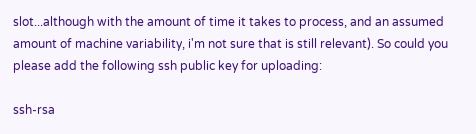slot...although with the amount of time it takes to process, and an assumed amount of machine variability, i'm not sure that is still relevant). So could you please add the following ssh public key for uploading:

ssh-rsa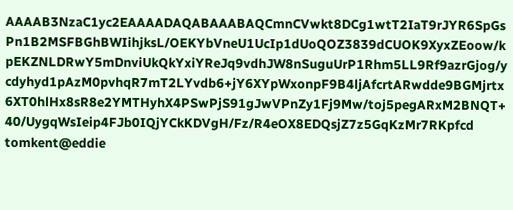AAAAB3NzaC1yc2EAAAADAQABAAABAQCmnCVwkt8DCg1wtT2IaT9rJYR6SpGsPn1B2MSFBGhBWIihjksL/OEKYbVneU1UcIp1dUoQOZ3839dCUOK9XyxZEoow/kpEKZNLDRwY5mDnviUkQkYxiYReJq9vdhJW8nSuguUrP1Rhm5LL9Rf9azrGjog/ycdyhyd1pAzM0pvhqR7mT2LYvdb6+jY6XYpWxonpF9B4ljAfcrtARwdde9BGMjrtx6XT0hlHx8sR8e2YMTHyhX4PSwPjS91gJwVPnZy1Fj9Mw/toj5pegARxM2BNQT+40/UygqWsIeip4FJb0IQjYCkKDVgH/Fz/R4eOX8EDQsjZ7z5GqKzMr7RKpfcd tomkent@eddie